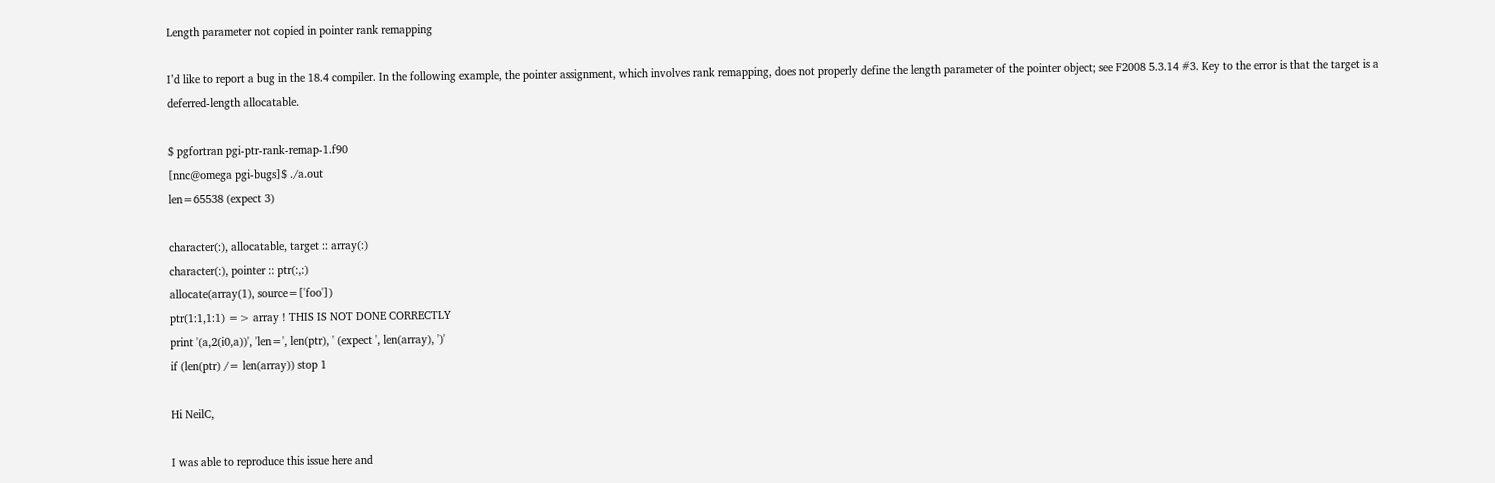Length parameter not copied in pointer rank remapping

I’d like to report a bug in the 18.4 compiler. In the following example, the pointer assignment, which involves rank remapping, does not properly define the length parameter of the pointer object; see F2008 5.3.14 #3. Key to the error is that the target is a deferred-length allocatable.

$ pgfortran pgi-ptr-rank-remap-1.f90
[nnc@omega pgi-bugs]$ ./a.out
len=65538 (expect 3)

character(:), allocatable, target :: array(:)
character(:), pointer :: ptr(:,:)
allocate(array(1), source=['foo'])
ptr(1:1,1:1) => array ! THIS IS NOT DONE CORRECTLY
print '(a,2(i0,a))', 'len=', len(ptr), ' (expect ', len(array), ')'
if (len(ptr) /= len(array)) stop 1

Hi NeilC,

I was able to reproduce this issue here and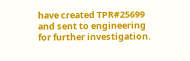have created TPR#25699 and sent to engineering for further investigation.